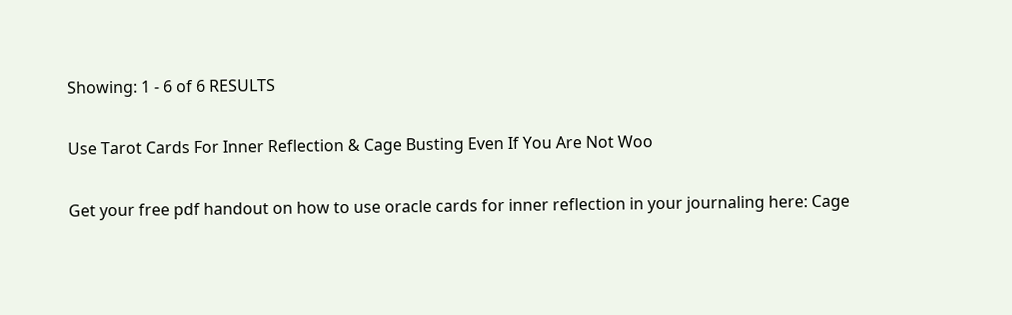Showing: 1 - 6 of 6 RESULTS

Use Tarot Cards For Inner Reflection & Cage Busting Even If You Are Not Woo

Get your free pdf handout on how to use oracle cards for inner reflection in your journaling here: Cage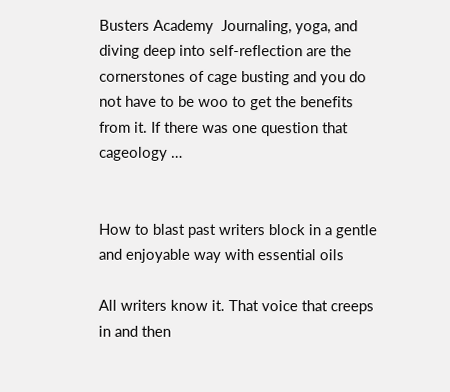Busters Academy  Journaling, yoga, and diving deep into self-reflection are the cornerstones of cage busting and you do not have to be woo to get the benefits from it. If there was one question that cageology …


How to blast past writers block in a gentle and enjoyable way with essential oils

All writers know it. That voice that creeps in and then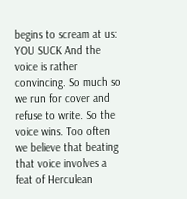begins to scream at us: YOU SUCK And the voice is rather convincing. So much so we run for cover and refuse to write. So the voice wins. Too often we believe that beating that voice involves a feat of Herculean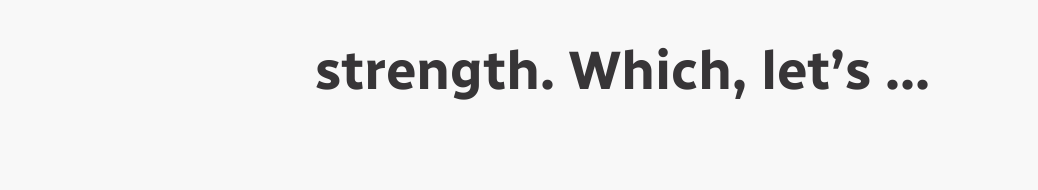strength. Which, let’s …